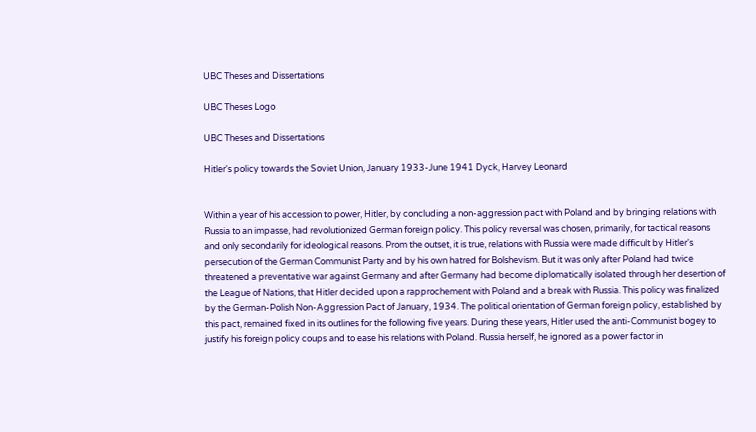UBC Theses and Dissertations

UBC Theses Logo

UBC Theses and Dissertations

Hitler's policy towards the Soviet Union, January 1933-June 1941 Dyck, Harvey Leonard


Within a year of his accession to power, Hitler, by concluding a non-aggression pact with Poland and by bringing relations with Russia to an impasse, had revolutionized German foreign policy. This policy reversal was chosen, primarily, for tactical reasons and only secondarily for ideological reasons. Prom the outset, it is true, relations with Russia were made difficult by Hitler's persecution of the German Communist Party and by his own hatred for Bolshevism. But it was only after Poland had twice threatened a preventative war against Germany and after Germany had become diplomatically isolated through her desertion of the League of Nations, that Hitler decided upon a rapprochement with Poland and a break with Russia. This policy was finalized by the German-Polish Non-Aggression Pact of January, 1934. The political orientation of German foreign policy, established by this pact, remained fixed in its outlines for the following five years. During these years, Hitler used the anti-Communist bogey to justify his foreign policy coups and to ease his relations with Poland. Russia herself, he ignored as a power factor in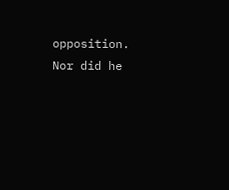opposition. Nor did he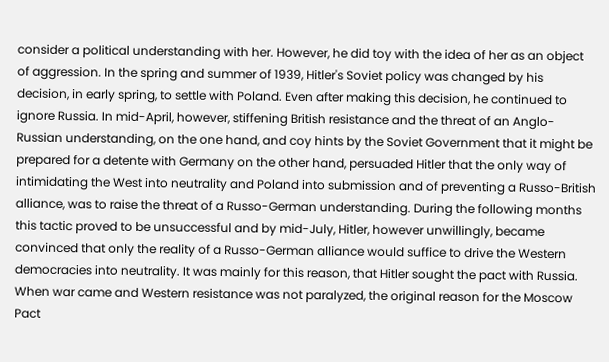consider a political understanding with her. However, he did toy with the idea of her as an object of aggression. In the spring and summer of 1939, Hitler's Soviet policy was changed by his decision, in early spring, to settle with Poland. Even after making this decision, he continued to ignore Russia. In mid-April, however, stiffening British resistance and the threat of an Anglo-Russian understanding, on the one hand, and coy hints by the Soviet Government that it might be prepared for a detente with Germany on the other hand, persuaded Hitler that the only way of intimidating the West into neutrality and Poland into submission and of preventing a Russo-British alliance, was to raise the threat of a Russo-German understanding. During the following months this tactic proved to be unsuccessful and by mid-July, Hitler, however unwillingly, became convinced that only the reality of a Russo-German alliance would suffice to drive the Western democracies into neutrality. It was mainly for this reason, that Hitler sought the pact with Russia. When war came and Western resistance was not paralyzed, the original reason for the Moscow Pact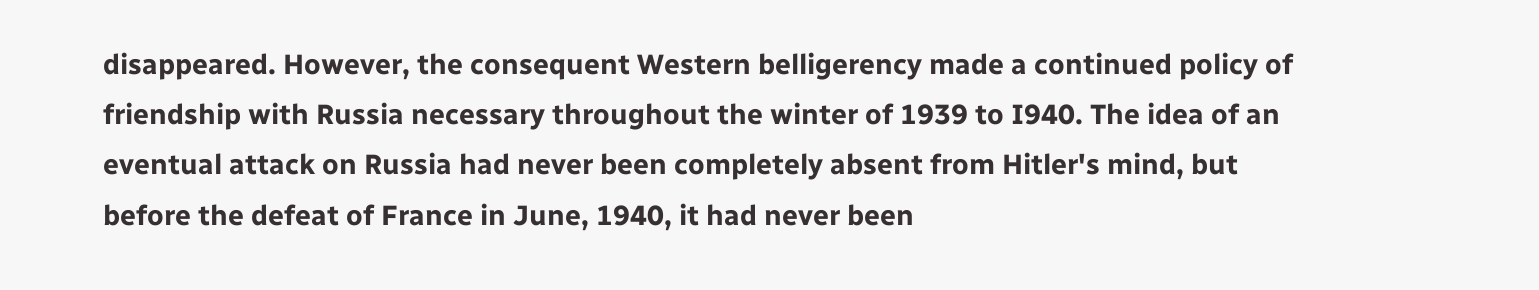disappeared. However, the consequent Western belligerency made a continued policy of friendship with Russia necessary throughout the winter of 1939 to I940. The idea of an eventual attack on Russia had never been completely absent from Hitler's mind, but before the defeat of France in June, 1940, it had never been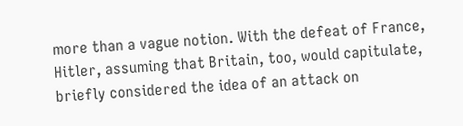more than a vague notion. With the defeat of France, Hitler, assuming that Britain, too, would capitulate, briefly considered the idea of an attack on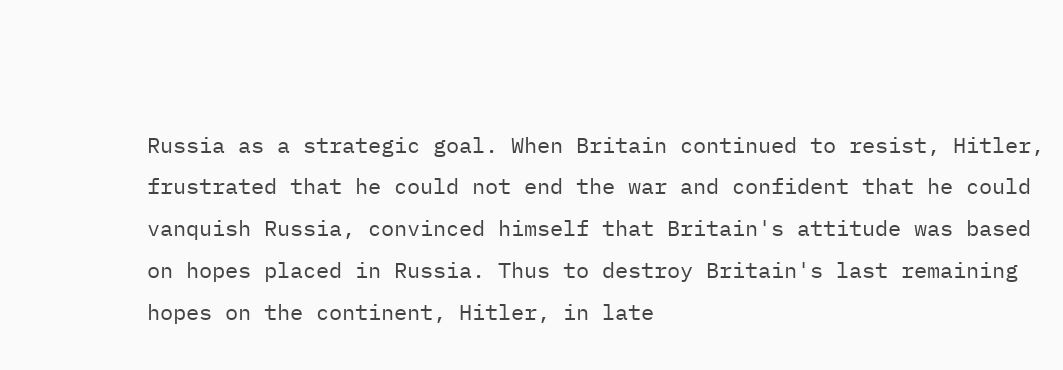Russia as a strategic goal. When Britain continued to resist, Hitler, frustrated that he could not end the war and confident that he could vanquish Russia, convinced himself that Britain's attitude was based on hopes placed in Russia. Thus to destroy Britain's last remaining hopes on the continent, Hitler, in late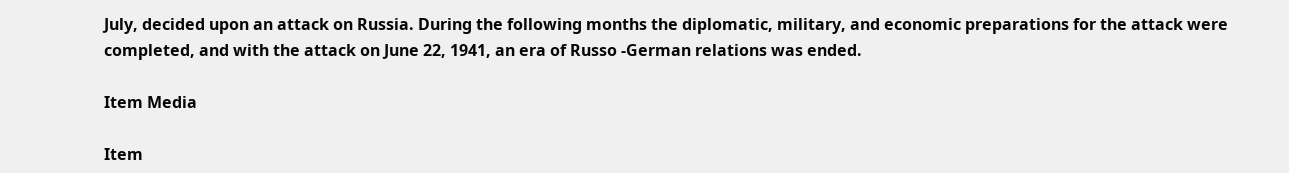July, decided upon an attack on Russia. During the following months the diplomatic, military, and economic preparations for the attack were completed, and with the attack on June 22, 1941, an era of Russo -German relations was ended.

Item Media

Item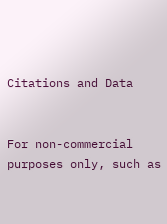Citations and Data


For non-commercial purposes only, such as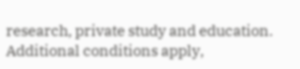research, private study and education. Additional conditions apply,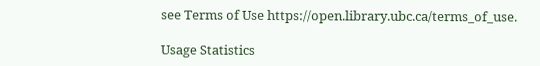see Terms of Use https://open.library.ubc.ca/terms_of_use.

Usage Statistics